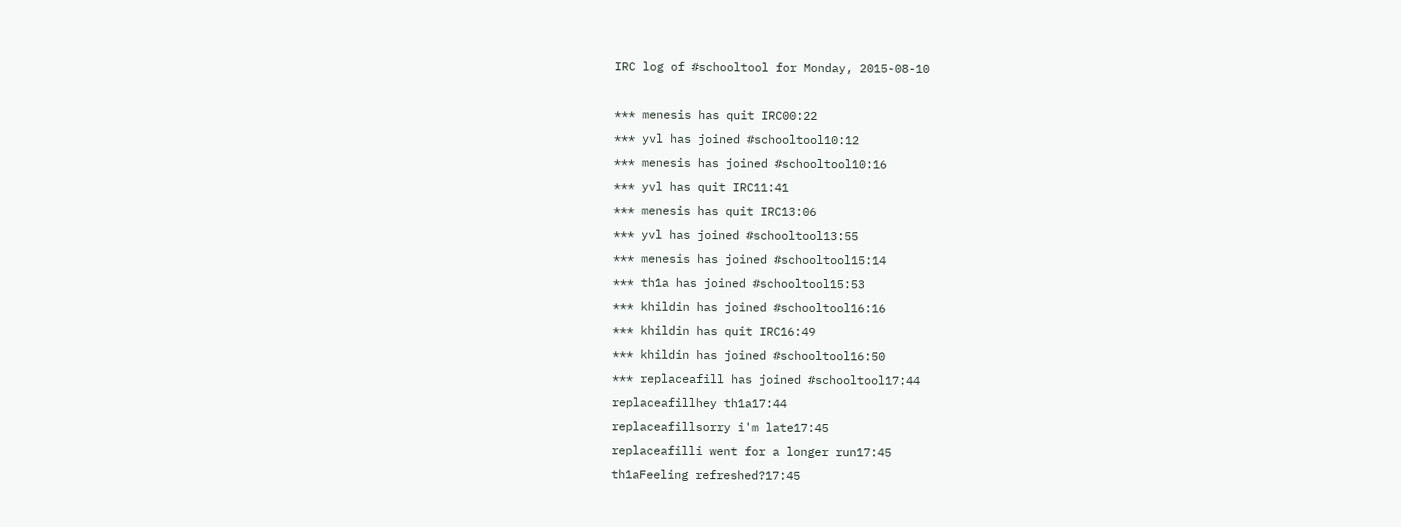IRC log of #schooltool for Monday, 2015-08-10

*** menesis has quit IRC00:22
*** yvl has joined #schooltool10:12
*** menesis has joined #schooltool10:16
*** yvl has quit IRC11:41
*** menesis has quit IRC13:06
*** yvl has joined #schooltool13:55
*** menesis has joined #schooltool15:14
*** th1a has joined #schooltool15:53
*** khildin has joined #schooltool16:16
*** khildin has quit IRC16:49
*** khildin has joined #schooltool16:50
*** replaceafill has joined #schooltool17:44
replaceafillhey th1a17:44
replaceafillsorry i'm late17:45
replaceafilli went for a longer run17:45
th1aFeeling refreshed?17:45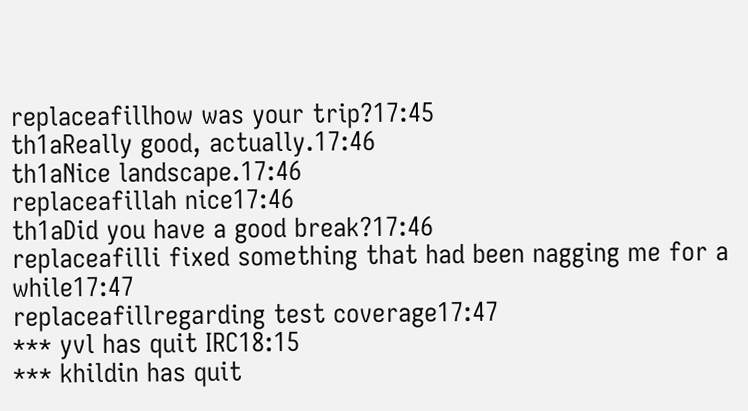replaceafillhow was your trip?17:45
th1aReally good, actually.17:46
th1aNice landscape.17:46
replaceafillah nice17:46
th1aDid you have a good break?17:46
replaceafilli fixed something that had been nagging me for a while17:47
replaceafillregarding test coverage17:47
*** yvl has quit IRC18:15
*** khildin has quit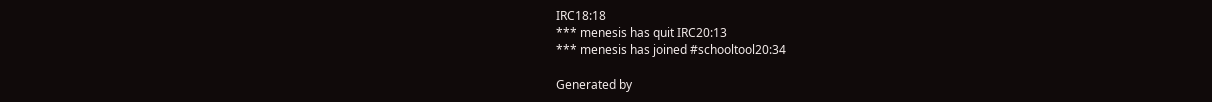IRC18:18
*** menesis has quit IRC20:13
*** menesis has joined #schooltool20:34

Generated by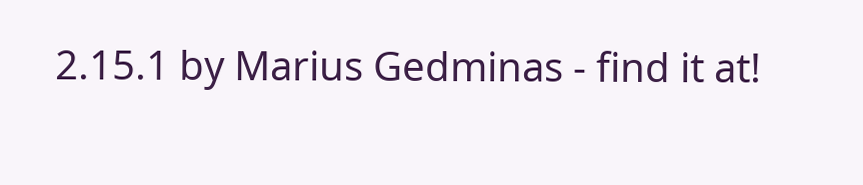2.15.1 by Marius Gedminas - find it at!